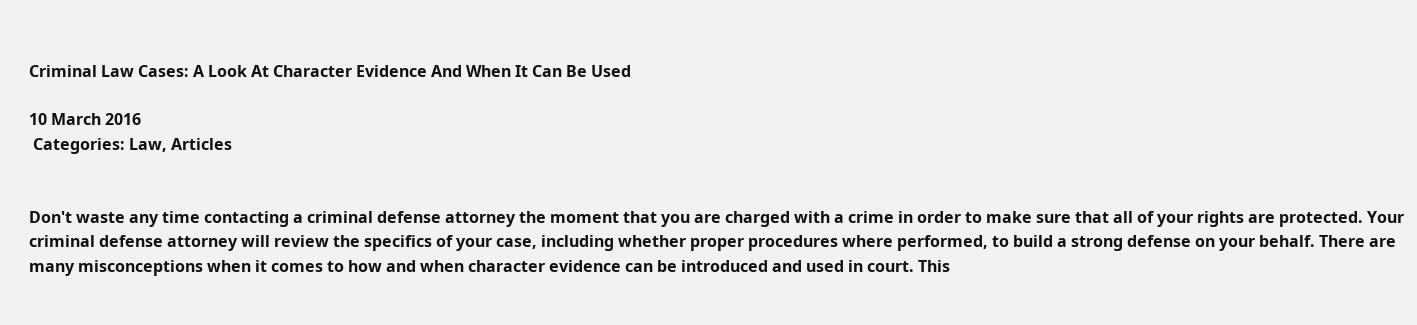Criminal Law Cases: A Look At Character Evidence And When It Can Be Used

10 March 2016
 Categories: Law, Articles


Don't waste any time contacting a criminal defense attorney the moment that you are charged with a crime in order to make sure that all of your rights are protected. Your criminal defense attorney will review the specifics of your case, including whether proper procedures where performed, to build a strong defense on your behalf. There are many misconceptions when it comes to how and when character evidence can be introduced and used in court. This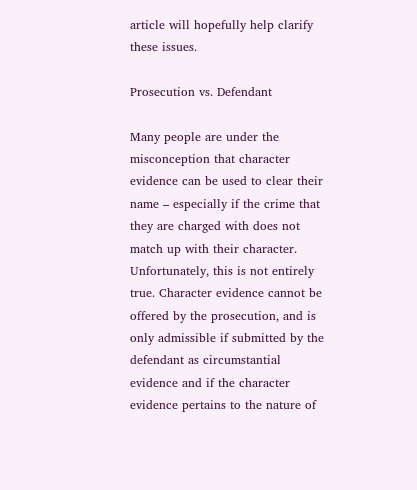article will hopefully help clarify these issues.

Prosecution vs. Defendant

Many people are under the misconception that character evidence can be used to clear their name – especially if the crime that they are charged with does not match up with their character. Unfortunately, this is not entirely true. Character evidence cannot be offered by the prosecution, and is only admissible if submitted by the defendant as circumstantial evidence and if the character evidence pertains to the nature of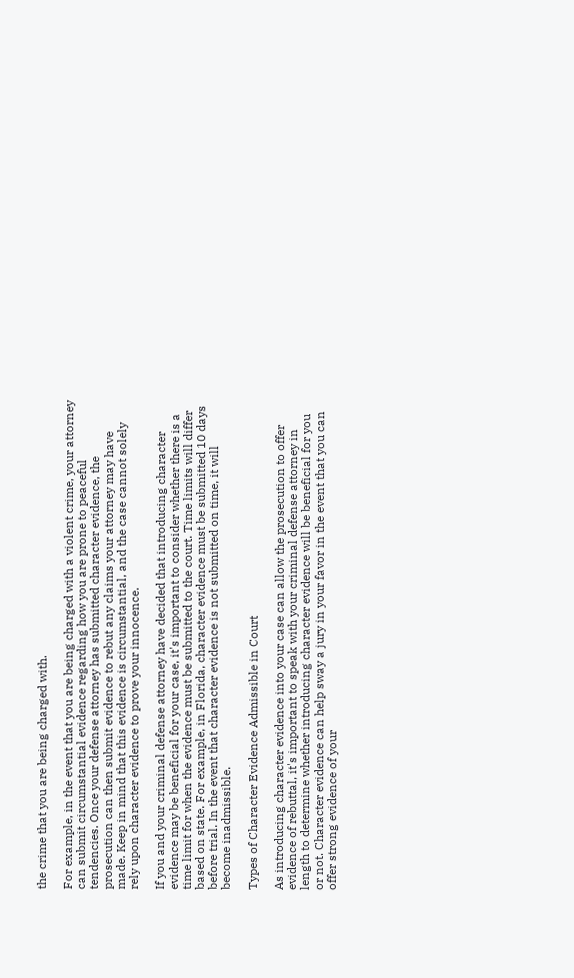the crime that you are being charged with.

For example, in the event that you are being charged with a violent crime, your attorney can submit circumstantial evidence regarding how you are prone to peaceful tendencies. Once your defense attorney has submitted character evidence, the prosecution can then submit evidence to rebut any claims your attorney may have made. Keep in mind that this evidence is circumstantial, and the case cannot solely rely upon character evidence to prove your innocence.

If you and your criminal defense attorney have decided that introducing character evidence may be beneficial for your case, it's important to consider whether there is a time limit for when the evidence must be submitted to the court. Time limits will differ based on state. For example, in Florida, character evidence must be submitted 10 days before trial. In the event that character evidence is not submitted on time, it will become inadmissible.

Types of Character Evidence Admissible in Court

As introducing character evidence into your case can allow the prosecution to offer evidence of rebuttal, it's important to speak with your criminal defense attorney in length to determine whether introducing character evidence will be beneficial for you or not. Character evidence can help sway a jury in your favor in the event that you can offer strong evidence of your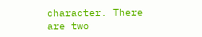character. There are two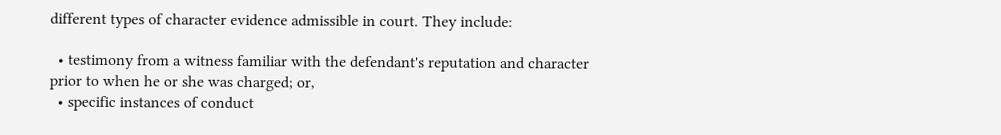different types of character evidence admissible in court. They include:

  • testimony from a witness familiar with the defendant's reputation and character prior to when he or she was charged; or,
  • specific instances of conduct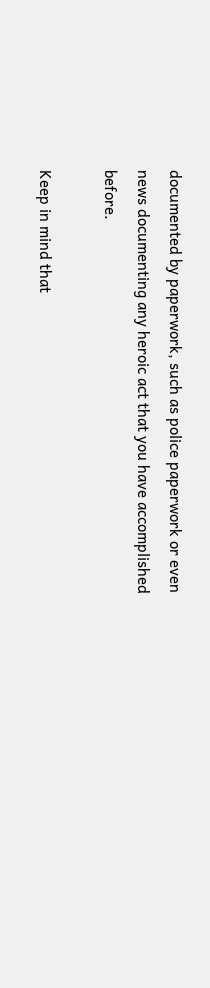documented by paperwork, such as police paperwork or even news documenting any heroic act that you have accomplished before.

Keep in mind that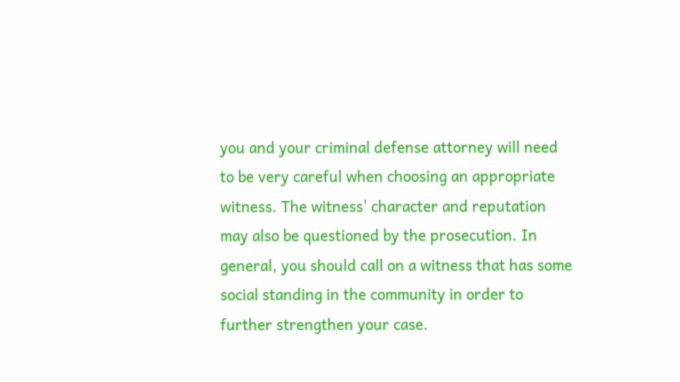you and your criminal defense attorney will need to be very careful when choosing an appropriate witness. The witness' character and reputation may also be questioned by the prosecution. In general, you should call on a witness that has some social standing in the community in order to further strengthen your case.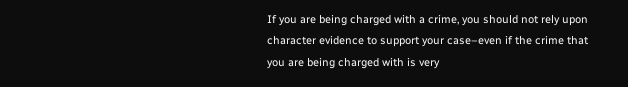If you are being charged with a crime, you should not rely upon character evidence to support your case–even if the crime that you are being charged with is very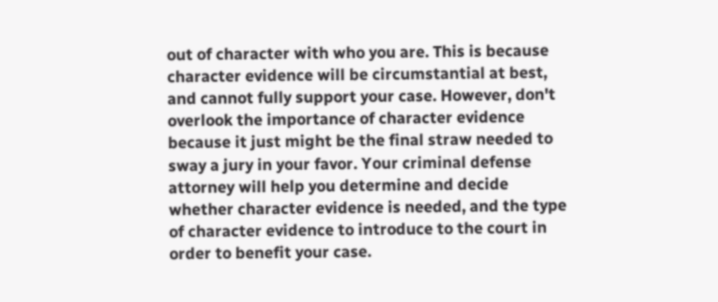out of character with who you are. This is because character evidence will be circumstantial at best, and cannot fully support your case. However, don't overlook the importance of character evidence because it just might be the final straw needed to sway a jury in your favor. Your criminal defense attorney will help you determine and decide whether character evidence is needed, and the type of character evidence to introduce to the court in order to benefit your case.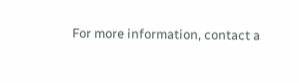For more information, contact a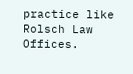practice like Rolsch Law Offices.